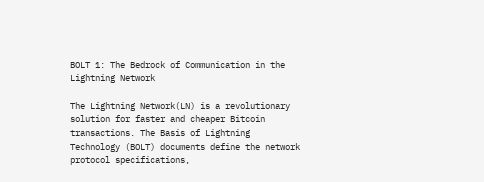BOLT 1: The Bedrock of Communication in the Lightning Network

The Lightning Network(LN) is a revolutionary solution for faster and cheaper Bitcoin transactions. The Basis of Lightning Technology (BOLT) documents define the network protocol specifications,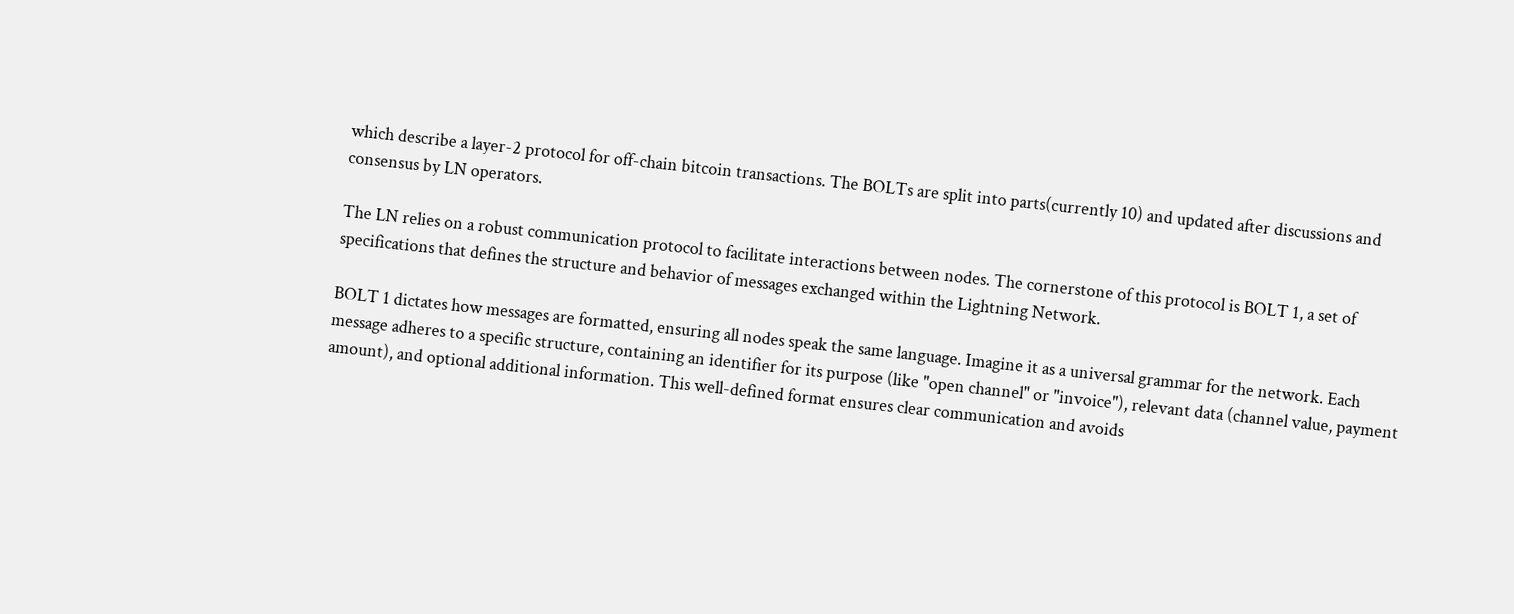which describe a layer-2 protocol for off-chain bitcoin transactions. The BOLTs are split into parts(currently 10) and updated after discussions and consensus by LN operators.

The LN relies on a robust communication protocol to facilitate interactions between nodes. The cornerstone of this protocol is BOLT 1, a set of specifications that defines the structure and behavior of messages exchanged within the Lightning Network.

BOLT 1 dictates how messages are formatted, ensuring all nodes speak the same language. Imagine it as a universal grammar for the network. Each message adheres to a specific structure, containing an identifier for its purpose (like "open channel" or "invoice"), relevant data (channel value, payment amount), and optional additional information. This well-defined format ensures clear communication and avoids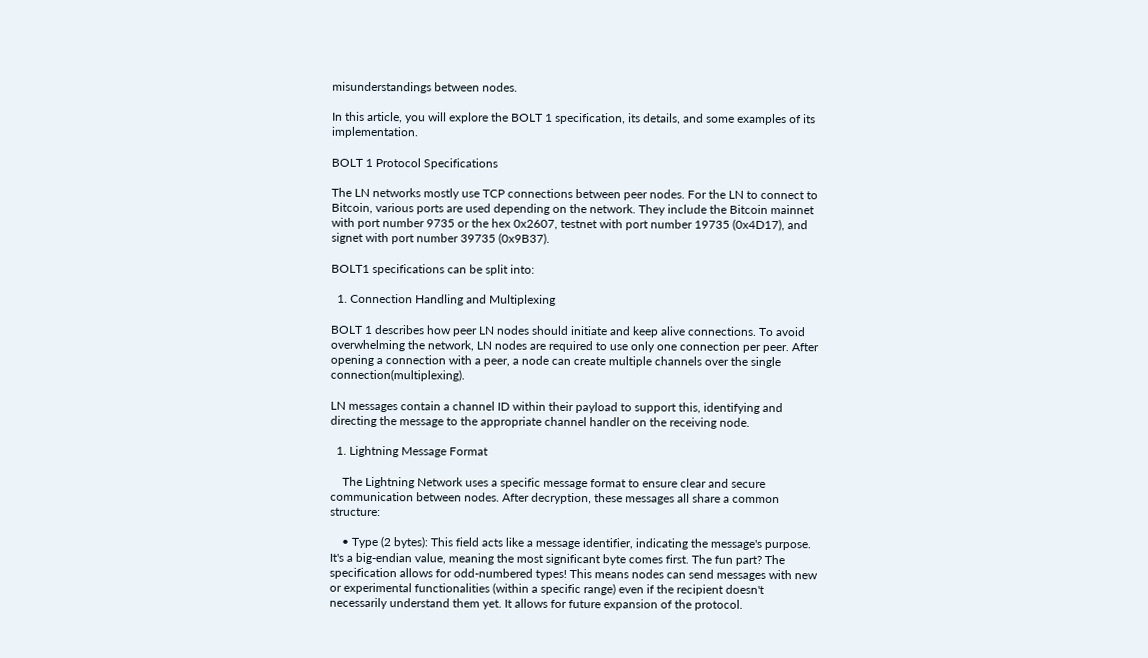misunderstandings between nodes.

In this article, you will explore the BOLT 1 specification, its details, and some examples of its implementation.

BOLT 1 Protocol Specifications

The LN networks mostly use TCP connections between peer nodes. For the LN to connect to Bitcoin, various ports are used depending on the network. They include the Bitcoin mainnet with port number 9735 or the hex 0x2607, testnet with port number 19735 (0x4D17), and signet with port number 39735 (0x9B37).

BOLT1 specifications can be split into:

  1. Connection Handling and Multiplexing

BOLT 1 describes how peer LN nodes should initiate and keep alive connections. To avoid overwhelming the network, LN nodes are required to use only one connection per peer. After opening a connection with a peer, a node can create multiple channels over the single connection(multiplexing).

LN messages contain a channel ID within their payload to support this, identifying and directing the message to the appropriate channel handler on the receiving node.

  1. Lightning Message Format

    The Lightning Network uses a specific message format to ensure clear and secure communication between nodes. After decryption, these messages all share a common structure:

    • Type (2 bytes): This field acts like a message identifier, indicating the message's purpose. It's a big-endian value, meaning the most significant byte comes first. The fun part? The specification allows for odd-numbered types! This means nodes can send messages with new or experimental functionalities (within a specific range) even if the recipient doesn't necessarily understand them yet. It allows for future expansion of the protocol.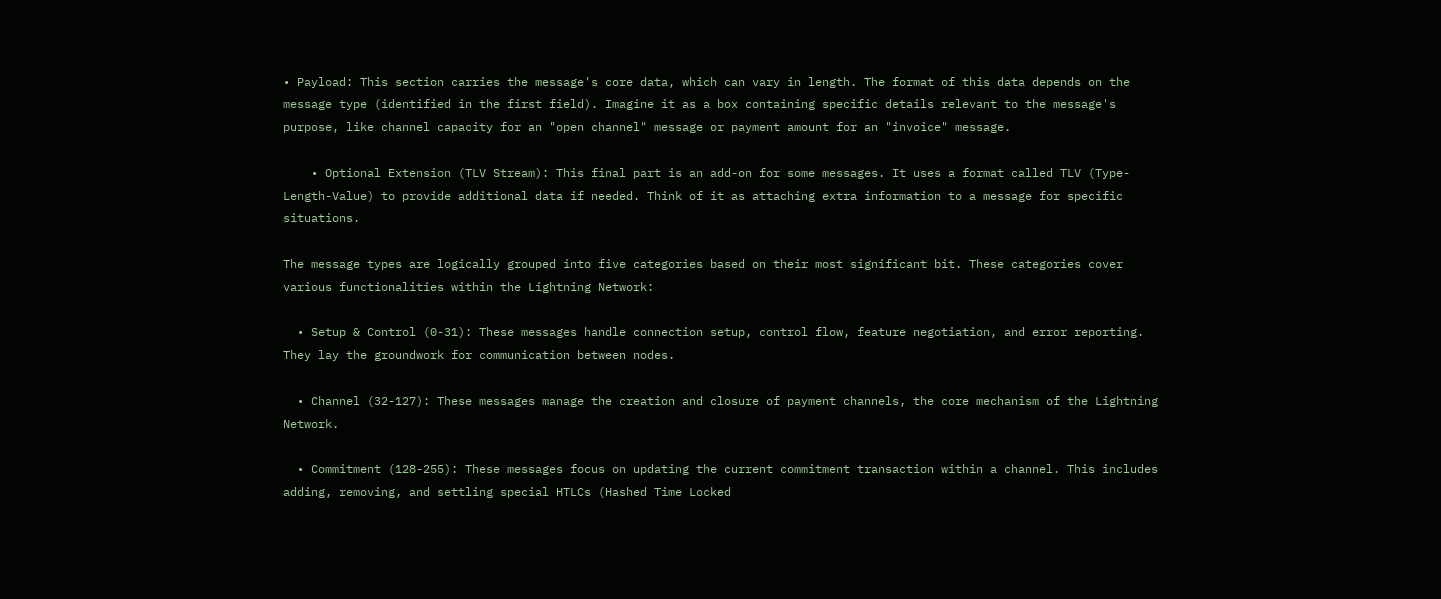• Payload: This section carries the message's core data, which can vary in length. The format of this data depends on the message type (identified in the first field). Imagine it as a box containing specific details relevant to the message's purpose, like channel capacity for an "open channel" message or payment amount for an "invoice" message.

    • Optional Extension (TLV Stream): This final part is an add-on for some messages. It uses a format called TLV (Type-Length-Value) to provide additional data if needed. Think of it as attaching extra information to a message for specific situations.

The message types are logically grouped into five categories based on their most significant bit. These categories cover various functionalities within the Lightning Network:

  • Setup & Control (0-31): These messages handle connection setup, control flow, feature negotiation, and error reporting. They lay the groundwork for communication between nodes.

  • Channel (32-127): These messages manage the creation and closure of payment channels, the core mechanism of the Lightning Network.

  • Commitment (128-255): These messages focus on updating the current commitment transaction within a channel. This includes adding, removing, and settling special HTLCs (Hashed Time Locked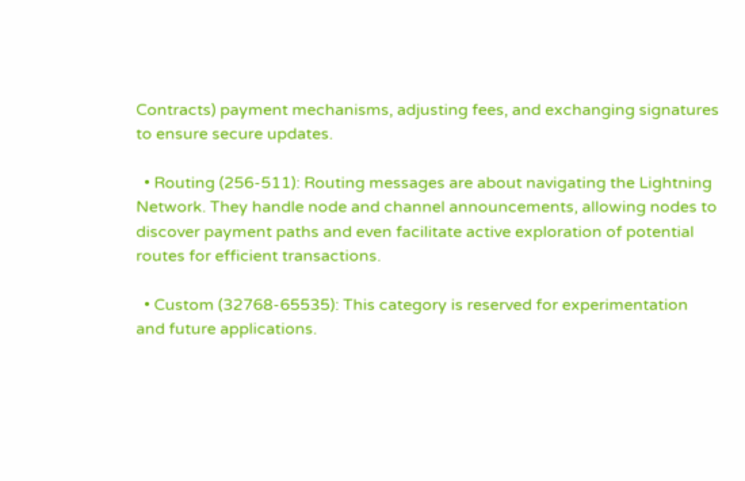Contracts) payment mechanisms, adjusting fees, and exchanging signatures to ensure secure updates.

  • Routing (256-511): Routing messages are about navigating the Lightning Network. They handle node and channel announcements, allowing nodes to discover payment paths and even facilitate active exploration of potential routes for efficient transactions.

  • Custom (32768-65535): This category is reserved for experimentation and future applications.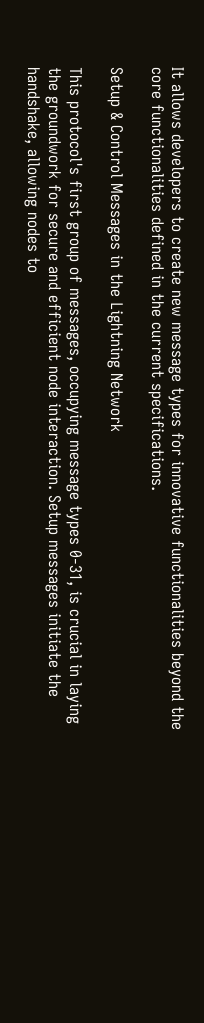It allows developers to create new message types for innovative functionalities beyond the core functionalities defined in the current specifications.

Setup & Control Messages in the Lightning Network

This protocol's first group of messages, occupying message types 0-31, is crucial in laying the groundwork for secure and efficient node interaction. Setup messages initiate the handshake, allowing nodes to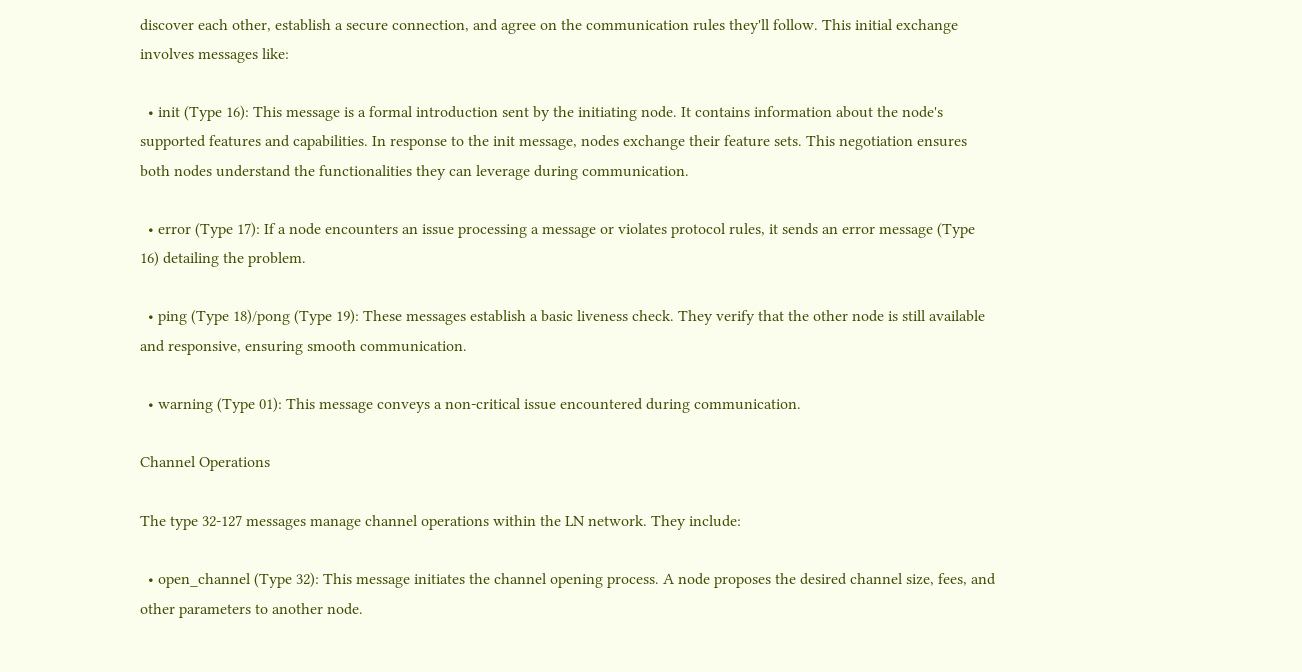discover each other, establish a secure connection, and agree on the communication rules they'll follow. This initial exchange involves messages like:

  • init (Type 16): This message is a formal introduction sent by the initiating node. It contains information about the node's supported features and capabilities. In response to the init message, nodes exchange their feature sets. This negotiation ensures both nodes understand the functionalities they can leverage during communication.

  • error (Type 17): If a node encounters an issue processing a message or violates protocol rules, it sends an error message (Type 16) detailing the problem.

  • ping (Type 18)/pong (Type 19): These messages establish a basic liveness check. They verify that the other node is still available and responsive, ensuring smooth communication.

  • warning (Type 01): This message conveys a non-critical issue encountered during communication.

Channel Operations

The type 32-127 messages manage channel operations within the LN network. They include:

  • open_channel (Type 32): This message initiates the channel opening process. A node proposes the desired channel size, fees, and other parameters to another node.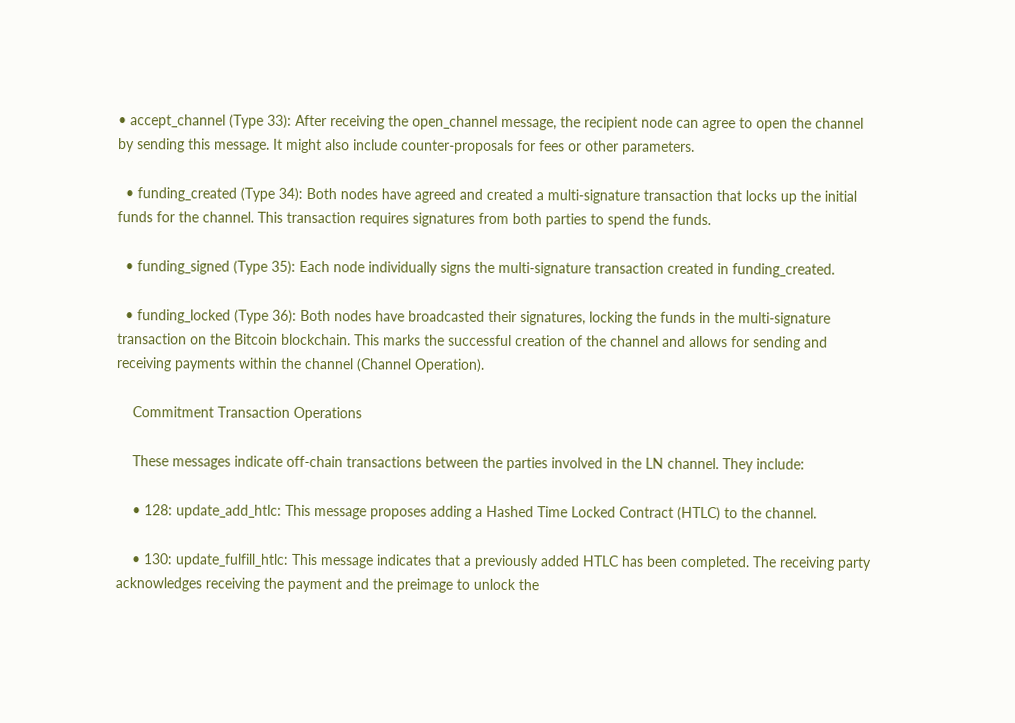• accept_channel (Type 33): After receiving the open_channel message, the recipient node can agree to open the channel by sending this message. It might also include counter-proposals for fees or other parameters.

  • funding_created (Type 34): Both nodes have agreed and created a multi-signature transaction that locks up the initial funds for the channel. This transaction requires signatures from both parties to spend the funds.

  • funding_signed (Type 35): Each node individually signs the multi-signature transaction created in funding_created.

  • funding_locked (Type 36): Both nodes have broadcasted their signatures, locking the funds in the multi-signature transaction on the Bitcoin blockchain. This marks the successful creation of the channel and allows for sending and receiving payments within the channel (Channel Operation).

    Commitment Transaction Operations

    These messages indicate off-chain transactions between the parties involved in the LN channel. They include:

    • 128: update_add_htlc: This message proposes adding a Hashed Time Locked Contract (HTLC) to the channel.

    • 130: update_fulfill_htlc: This message indicates that a previously added HTLC has been completed. The receiving party acknowledges receiving the payment and the preimage to unlock the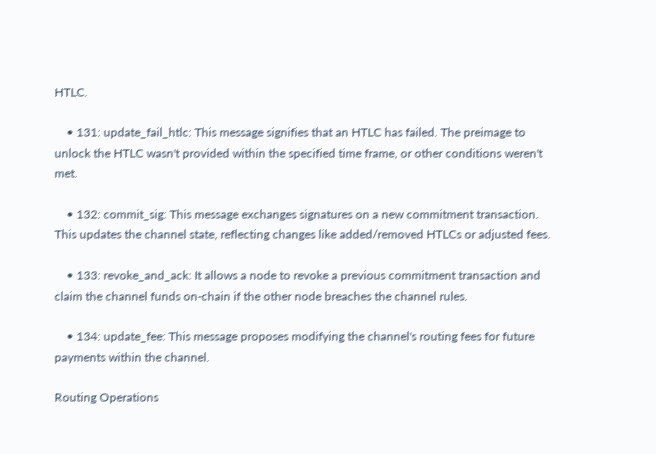HTLC.

    • 131: update_fail_htlc: This message signifies that an HTLC has failed. The preimage to unlock the HTLC wasn't provided within the specified time frame, or other conditions weren't met.

    • 132: commit_sig: This message exchanges signatures on a new commitment transaction. This updates the channel state, reflecting changes like added/removed HTLCs or adjusted fees.

    • 133: revoke_and_ack: It allows a node to revoke a previous commitment transaction and claim the channel funds on-chain if the other node breaches the channel rules.

    • 134: update_fee: This message proposes modifying the channel's routing fees for future payments within the channel.

Routing Operations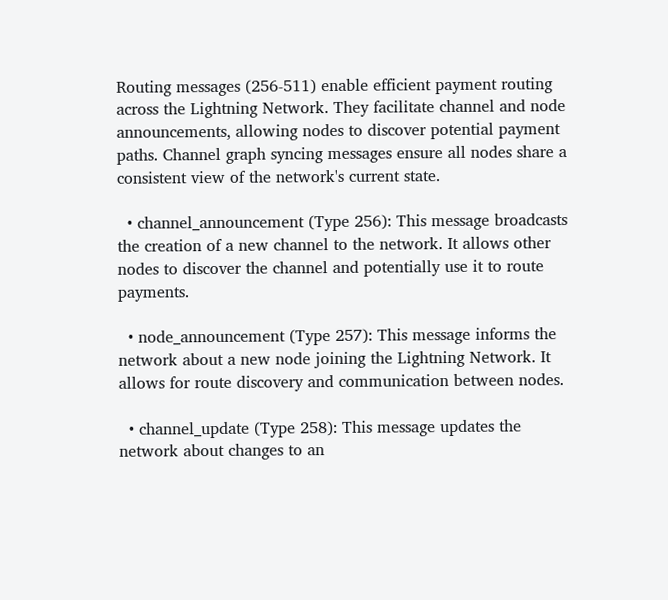Routing messages (256-511) enable efficient payment routing across the Lightning Network. They facilitate channel and node announcements, allowing nodes to discover potential payment paths. Channel graph syncing messages ensure all nodes share a consistent view of the network's current state.

  • channel_announcement (Type 256): This message broadcasts the creation of a new channel to the network. It allows other nodes to discover the channel and potentially use it to route payments.

  • node_announcement (Type 257): This message informs the network about a new node joining the Lightning Network. It allows for route discovery and communication between nodes.

  • channel_update (Type 258): This message updates the network about changes to an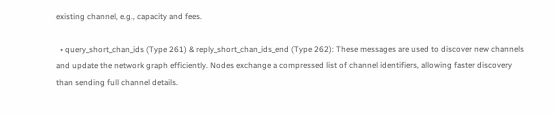existing channel, e.g., capacity and fees.

  • query_short_chan_ids (Type 261) & reply_short_chan_ids_end (Type 262): These messages are used to discover new channels and update the network graph efficiently. Nodes exchange a compressed list of channel identifiers, allowing faster discovery than sending full channel details.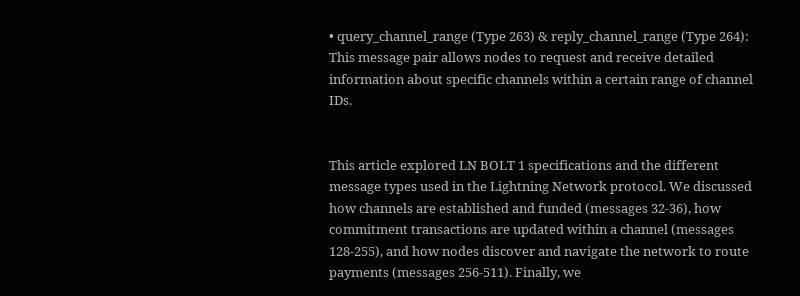• query_channel_range (Type 263) & reply_channel_range (Type 264): This message pair allows nodes to request and receive detailed information about specific channels within a certain range of channel IDs.


This article explored LN BOLT 1 specifications and the different message types used in the Lightning Network protocol. We discussed how channels are established and funded (messages 32-36), how commitment transactions are updated within a channel (messages 128-255), and how nodes discover and navigate the network to route payments (messages 256-511). Finally, we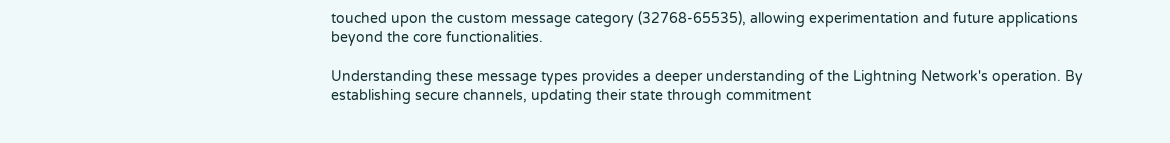touched upon the custom message category (32768-65535), allowing experimentation and future applications beyond the core functionalities.

Understanding these message types provides a deeper understanding of the Lightning Network's operation. By establishing secure channels, updating their state through commitment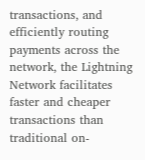transactions, and efficiently routing payments across the network, the Lightning Network facilitates faster and cheaper transactions than traditional on-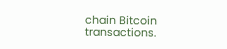chain Bitcoin transactions.